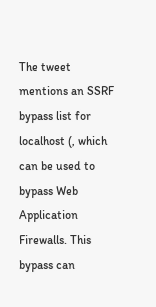The tweet mentions an SSRF bypass list for localhost (, which can be used to bypass Web Application Firewalls. This bypass can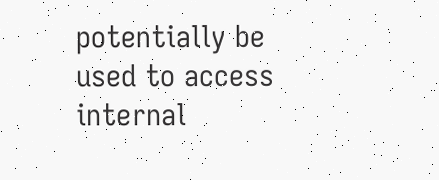potentially be used to access internal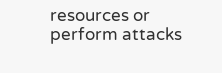resources or perform attacks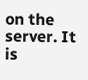on the server. It is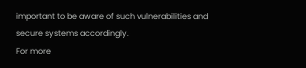important to be aware of such vulnerabilities and secure systems accordingly.
For more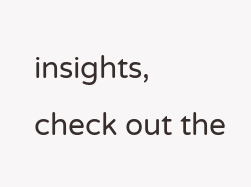insights, check out the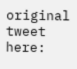original tweet here: